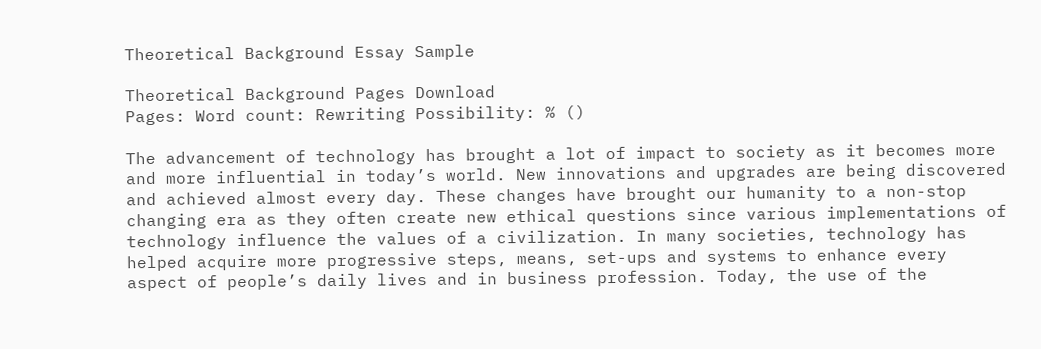Theoretical Background Essay Sample

Theoretical Background Pages Download
Pages: Word count: Rewriting Possibility: % ()

The advancement of technology has brought a lot of impact to society as it becomes more and more influential in today’s world. New innovations and upgrades are being discovered and achieved almost every day. These changes have brought our humanity to a non-stop changing era as they often create new ethical questions since various implementations of technology influence the values of a civilization. In many societies, technology has helped acquire more progressive steps, means, set-ups and systems to enhance every aspect of people’s daily lives and in business profession. Today, the use of the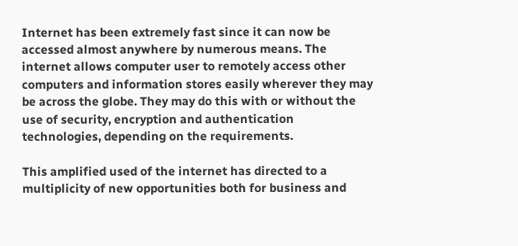Internet has been extremely fast since it can now be accessed almost anywhere by numerous means. The internet allows computer user to remotely access other computers and information stores easily wherever they may be across the globe. They may do this with or without the use of security, encryption and authentication technologies, depending on the requirements.

This amplified used of the internet has directed to a multiplicity of new opportunities both for business and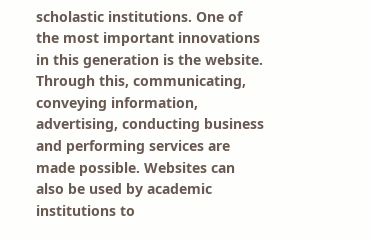scholastic institutions. One of the most important innovations in this generation is the website. Through this, communicating, conveying information, advertising, conducting business and performing services are made possible. Websites can also be used by academic institutions to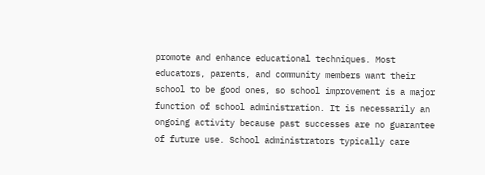promote and enhance educational techniques. Most educators, parents, and community members want their school to be good ones, so school improvement is a major function of school administration. It is necessarily an ongoing activity because past successes are no guarantee of future use. School administrators typically care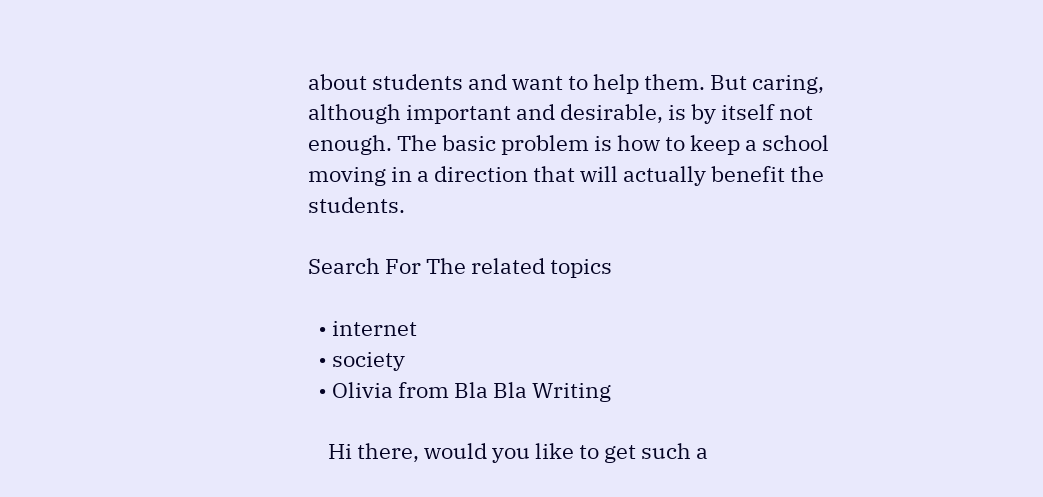about students and want to help them. But caring, although important and desirable, is by itself not enough. The basic problem is how to keep a school moving in a direction that will actually benefit the students.

Search For The related topics

  • internet
  • society
  • Olivia from Bla Bla Writing

    Hi there, would you like to get such a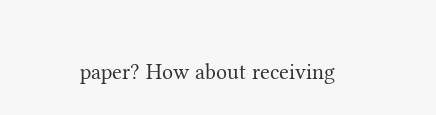paper? How about receiving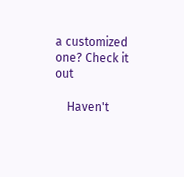a customized one? Check it out

    Haven't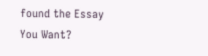found the Essay You Want?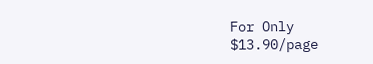For Only $13.90/page